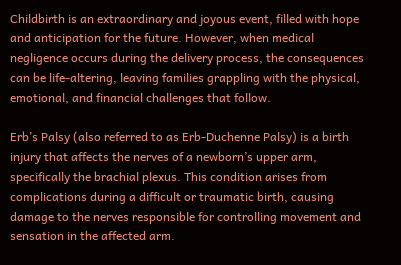Childbirth is an extraordinary and joyous event, filled with hope and anticipation for the future. However, when medical negligence occurs during the delivery process, the consequences can be life-altering, leaving families grappling with the physical, emotional, and financial challenges that follow.

Erb’s Palsy (also referred to as Erb-Duchenne Palsy) is a birth injury that affects the nerves of a newborn’s upper arm, specifically the brachial plexus. This condition arises from complications during a difficult or traumatic birth, causing damage to the nerves responsible for controlling movement and sensation in the affected arm.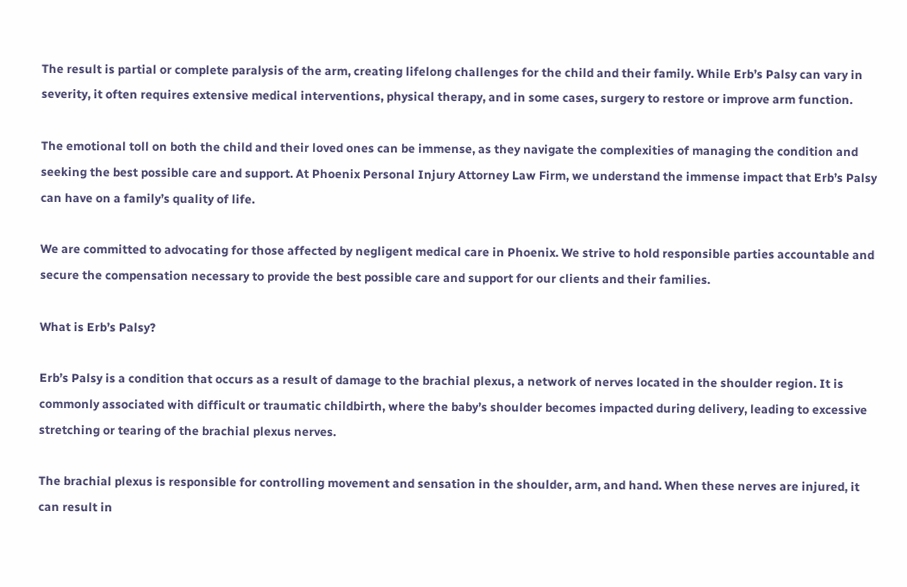The result is partial or complete paralysis of the arm, creating lifelong challenges for the child and their family. While Erb’s Palsy can vary in severity, it often requires extensive medical interventions, physical therapy, and in some cases, surgery to restore or improve arm function.

The emotional toll on both the child and their loved ones can be immense, as they navigate the complexities of managing the condition and seeking the best possible care and support. At Phoenix Personal Injury Attorney Law Firm, we understand the immense impact that Erb’s Palsy can have on a family’s quality of life.

We are committed to advocating for those affected by negligent medical care in Phoenix. We strive to hold responsible parties accountable and secure the compensation necessary to provide the best possible care and support for our clients and their families.

What is Erb’s Palsy?

Erb’s Palsy is a condition that occurs as a result of damage to the brachial plexus, a network of nerves located in the shoulder region. It is commonly associated with difficult or traumatic childbirth, where the baby’s shoulder becomes impacted during delivery, leading to excessive stretching or tearing of the brachial plexus nerves.

The brachial plexus is responsible for controlling movement and sensation in the shoulder, arm, and hand. When these nerves are injured, it can result in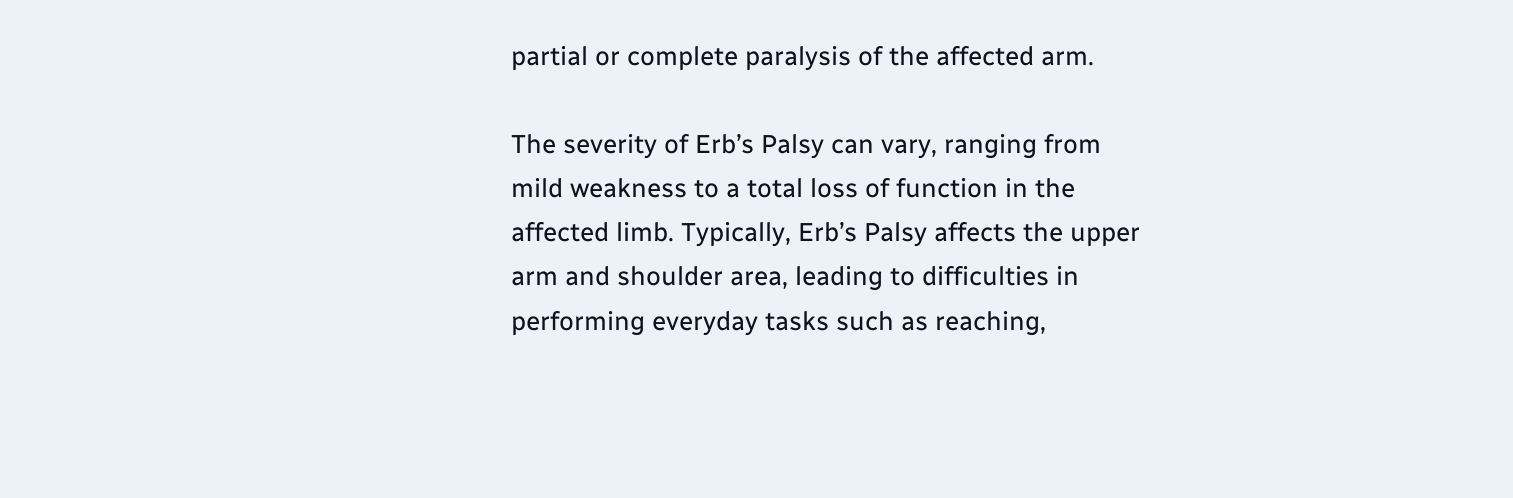partial or complete paralysis of the affected arm.

The severity of Erb’s Palsy can vary, ranging from mild weakness to a total loss of function in the affected limb. Typically, Erb’s Palsy affects the upper arm and shoulder area, leading to difficulties in performing everyday tasks such as reaching,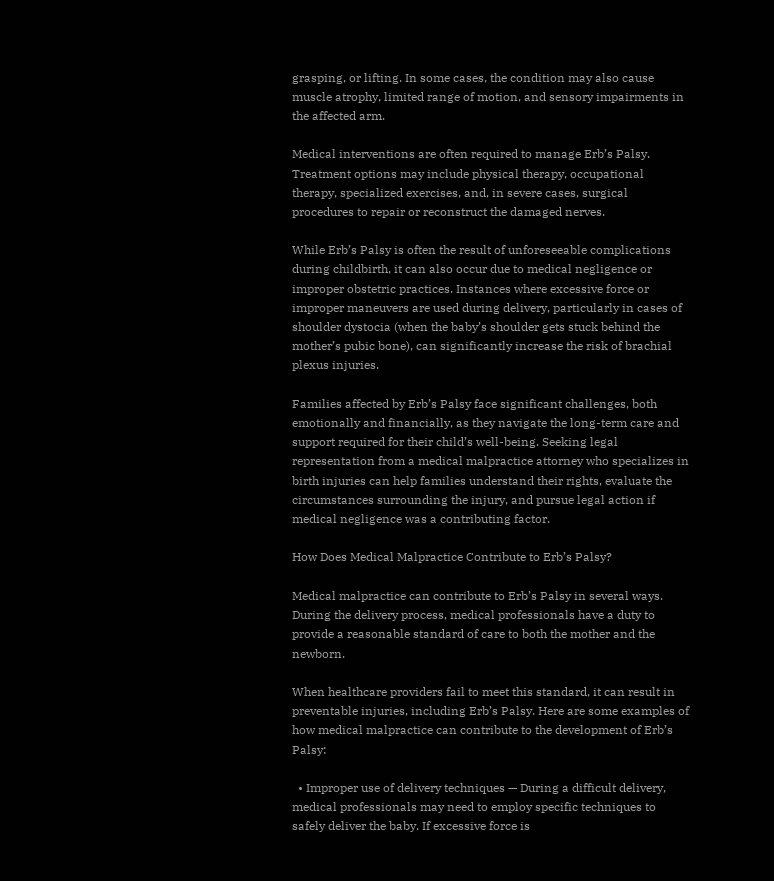grasping, or lifting. In some cases, the condition may also cause muscle atrophy, limited range of motion, and sensory impairments in the affected arm.

Medical interventions are often required to manage Erb’s Palsy. Treatment options may include physical therapy, occupational therapy, specialized exercises, and, in severe cases, surgical procedures to repair or reconstruct the damaged nerves.

While Erb’s Palsy is often the result of unforeseeable complications during childbirth, it can also occur due to medical negligence or improper obstetric practices. Instances where excessive force or improper maneuvers are used during delivery, particularly in cases of shoulder dystocia (when the baby’s shoulder gets stuck behind the mother’s pubic bone), can significantly increase the risk of brachial plexus injuries.

Families affected by Erb’s Palsy face significant challenges, both emotionally and financially, as they navigate the long-term care and support required for their child’s well-being. Seeking legal representation from a medical malpractice attorney who specializes in birth injuries can help families understand their rights, evaluate the circumstances surrounding the injury, and pursue legal action if medical negligence was a contributing factor.

How Does Medical Malpractice Contribute to Erb’s Palsy?

Medical malpractice can contribute to Erb’s Palsy in several ways. During the delivery process, medical professionals have a duty to provide a reasonable standard of care to both the mother and the newborn.

When healthcare providers fail to meet this standard, it can result in preventable injuries, including Erb’s Palsy. Here are some examples of how medical malpractice can contribute to the development of Erb’s Palsy:

  • Improper use of delivery techniques — During a difficult delivery, medical professionals may need to employ specific techniques to safely deliver the baby. If excessive force is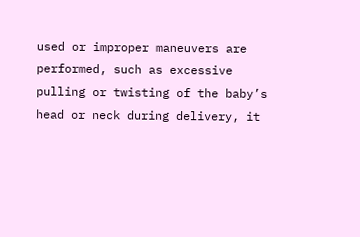used or improper maneuvers are performed, such as excessive pulling or twisting of the baby’s head or neck during delivery, it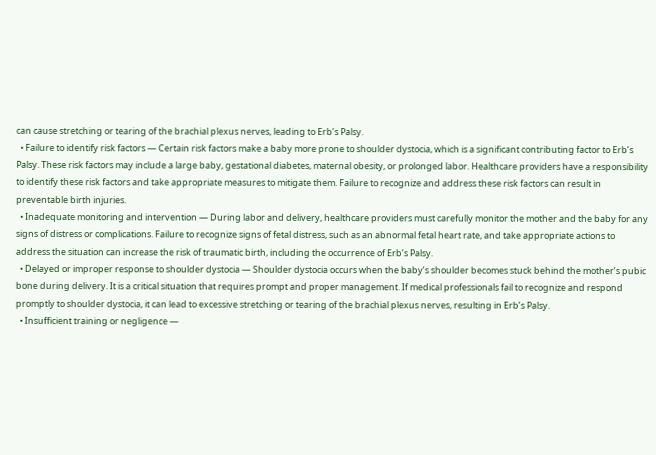can cause stretching or tearing of the brachial plexus nerves, leading to Erb’s Palsy.
  • Failure to identify risk factors — Certain risk factors make a baby more prone to shoulder dystocia, which is a significant contributing factor to Erb’s Palsy. These risk factors may include a large baby, gestational diabetes, maternal obesity, or prolonged labor. Healthcare providers have a responsibility to identify these risk factors and take appropriate measures to mitigate them. Failure to recognize and address these risk factors can result in preventable birth injuries.
  • Inadequate monitoring and intervention — During labor and delivery, healthcare providers must carefully monitor the mother and the baby for any signs of distress or complications. Failure to recognize signs of fetal distress, such as an abnormal fetal heart rate, and take appropriate actions to address the situation can increase the risk of traumatic birth, including the occurrence of Erb’s Palsy.
  • Delayed or improper response to shoulder dystocia — Shoulder dystocia occurs when the baby’s shoulder becomes stuck behind the mother’s pubic bone during delivery. It is a critical situation that requires prompt and proper management. If medical professionals fail to recognize and respond promptly to shoulder dystocia, it can lead to excessive stretching or tearing of the brachial plexus nerves, resulting in Erb’s Palsy.
  • Insufficient training or negligence —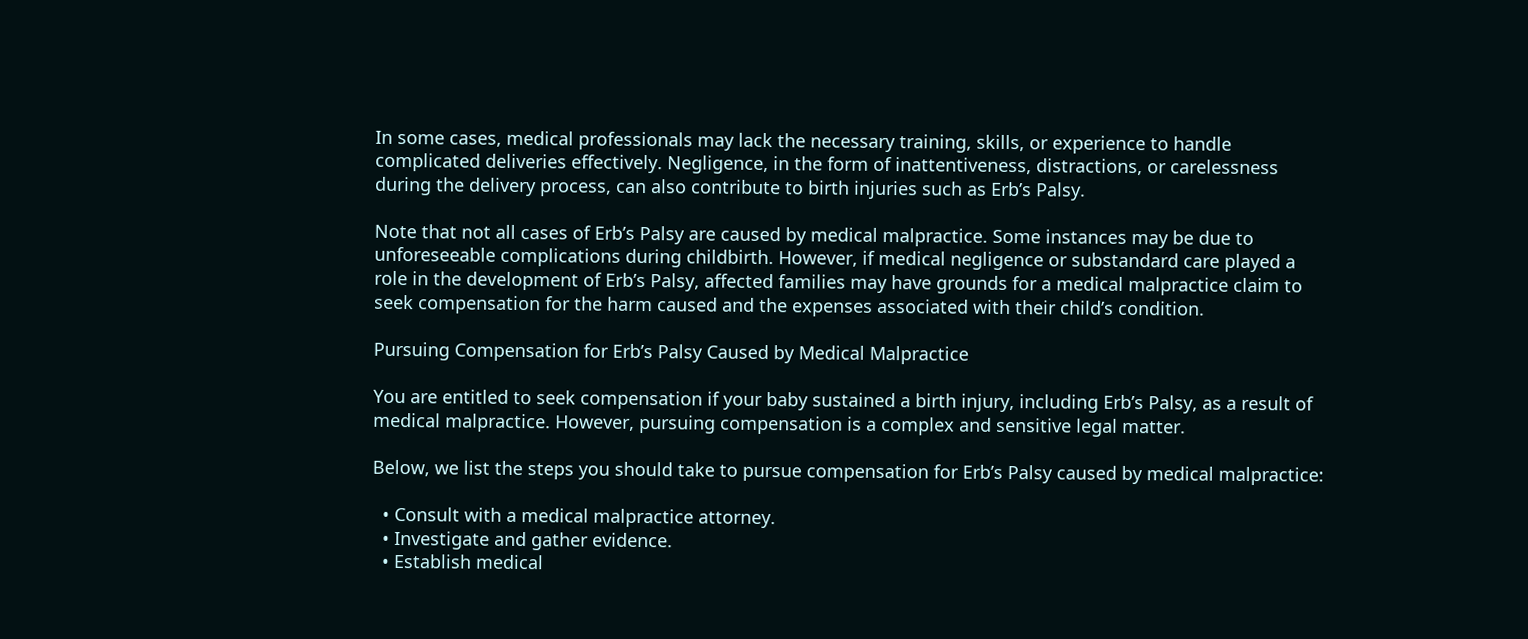In some cases, medical professionals may lack the necessary training, skills, or experience to handle complicated deliveries effectively. Negligence, in the form of inattentiveness, distractions, or carelessness during the delivery process, can also contribute to birth injuries such as Erb’s Palsy.

Note that not all cases of Erb’s Palsy are caused by medical malpractice. Some instances may be due to unforeseeable complications during childbirth. However, if medical negligence or substandard care played a role in the development of Erb’s Palsy, affected families may have grounds for a medical malpractice claim to seek compensation for the harm caused and the expenses associated with their child’s condition.

Pursuing Compensation for Erb’s Palsy Caused by Medical Malpractice

You are entitled to seek compensation if your baby sustained a birth injury, including Erb’s Palsy, as a result of medical malpractice. However, pursuing compensation is a complex and sensitive legal matter.

Below, we list the steps you should take to pursue compensation for Erb’s Palsy caused by medical malpractice:

  • Consult with a medical malpractice attorney.
  • Investigate and gather evidence.
  • Establish medical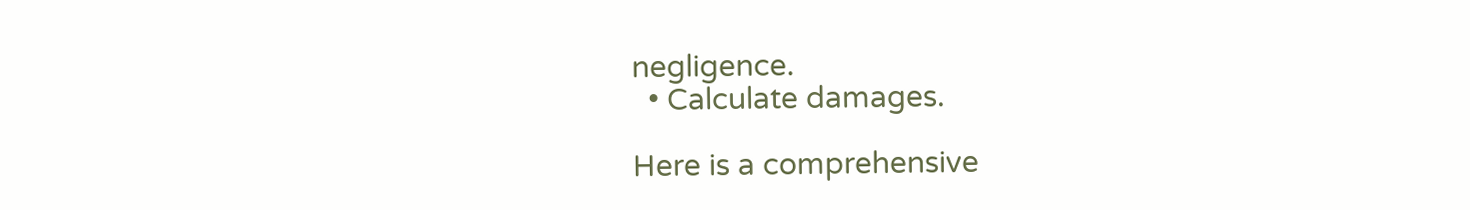negligence.
  • Calculate damages.

Here is a comprehensive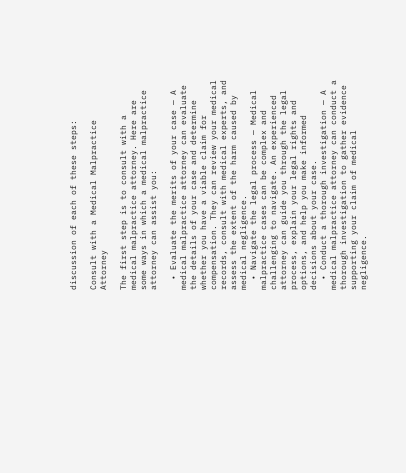discussion of each of these steps:

Consult with a Medical Malpractice Attorney

The first step is to consult with a medical malpractice attorney. Here are some ways in which a medical malpractice attorney can assist you:

  • Evaluate the merits of your case — A medical malpractice attorney can evaluate the details of your case and determine whether you have a viable claim for compensation. They can review your medical records, consult with medical experts, and assess the extent of the harm caused by medical negligence.
  • Navigate the legal process — Medical malpractice cases can be complex and challenging to navigate. An experienced attorney can guide you through the legal process, explain your legal rights and options, and help you make informed decisions about your case.
  • Conduct a thorough investigation — A medical malpractice attorney can conduct a thorough investigation to gather evidence supporting your claim of medical negligence.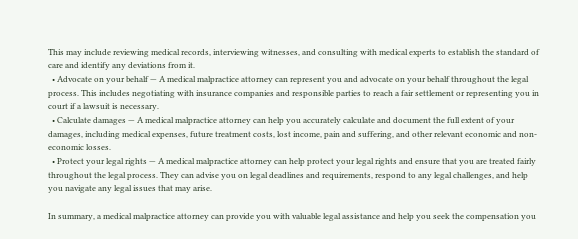This may include reviewing medical records, interviewing witnesses, and consulting with medical experts to establish the standard of care and identify any deviations from it.
  • Advocate on your behalf — A medical malpractice attorney can represent you and advocate on your behalf throughout the legal process. This includes negotiating with insurance companies and responsible parties to reach a fair settlement or representing you in court if a lawsuit is necessary.
  • Calculate damages — A medical malpractice attorney can help you accurately calculate and document the full extent of your damages, including medical expenses, future treatment costs, lost income, pain and suffering, and other relevant economic and non-economic losses.
  • Protect your legal rights — A medical malpractice attorney can help protect your legal rights and ensure that you are treated fairly throughout the legal process. They can advise you on legal deadlines and requirements, respond to any legal challenges, and help you navigate any legal issues that may arise.

In summary, a medical malpractice attorney can provide you with valuable legal assistance and help you seek the compensation you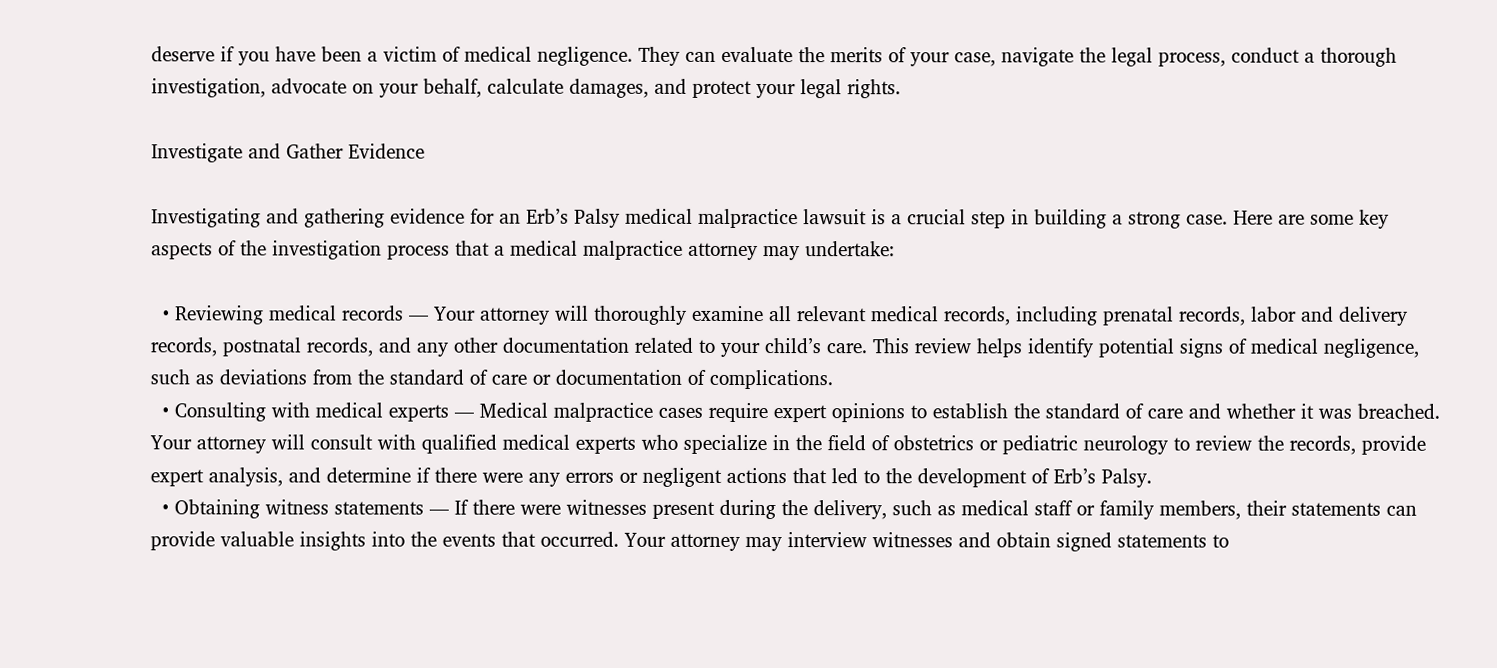deserve if you have been a victim of medical negligence. They can evaluate the merits of your case, navigate the legal process, conduct a thorough investigation, advocate on your behalf, calculate damages, and protect your legal rights.

Investigate and Gather Evidence

Investigating and gathering evidence for an Erb’s Palsy medical malpractice lawsuit is a crucial step in building a strong case. Here are some key aspects of the investigation process that a medical malpractice attorney may undertake:

  • Reviewing medical records — Your attorney will thoroughly examine all relevant medical records, including prenatal records, labor and delivery records, postnatal records, and any other documentation related to your child’s care. This review helps identify potential signs of medical negligence, such as deviations from the standard of care or documentation of complications.
  • Consulting with medical experts — Medical malpractice cases require expert opinions to establish the standard of care and whether it was breached. Your attorney will consult with qualified medical experts who specialize in the field of obstetrics or pediatric neurology to review the records, provide expert analysis, and determine if there were any errors or negligent actions that led to the development of Erb’s Palsy.
  • Obtaining witness statements — If there were witnesses present during the delivery, such as medical staff or family members, their statements can provide valuable insights into the events that occurred. Your attorney may interview witnesses and obtain signed statements to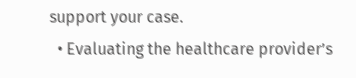support your case.
  • Evaluating the healthcare provider’s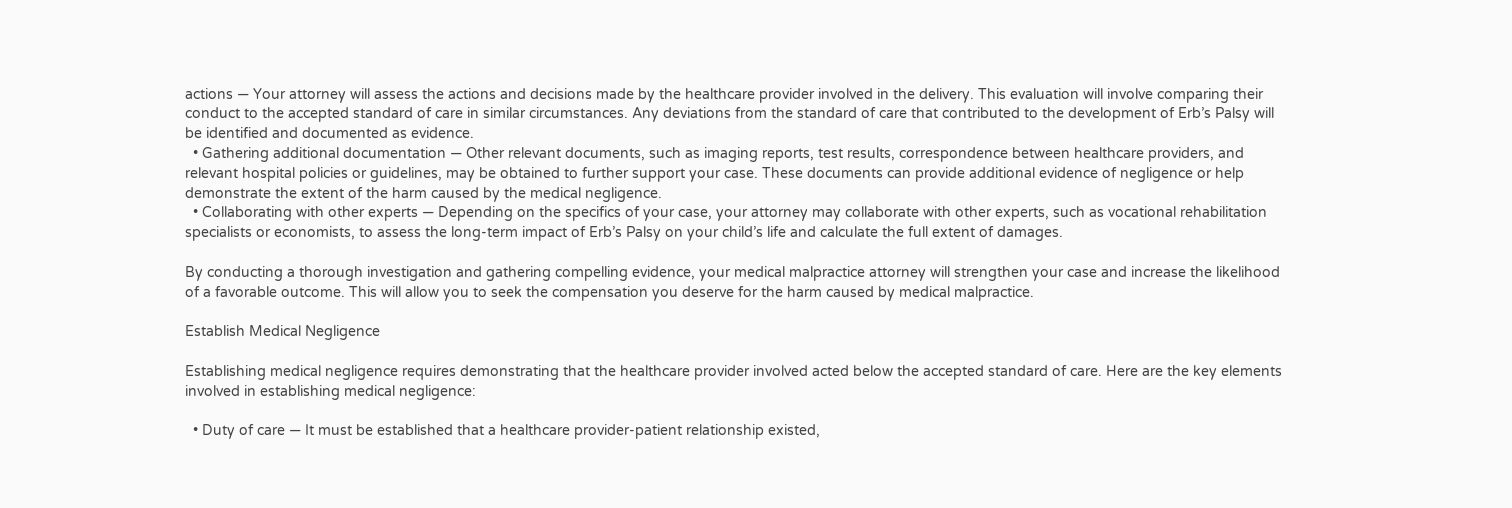actions — Your attorney will assess the actions and decisions made by the healthcare provider involved in the delivery. This evaluation will involve comparing their conduct to the accepted standard of care in similar circumstances. Any deviations from the standard of care that contributed to the development of Erb’s Palsy will be identified and documented as evidence.
  • Gathering additional documentation — Other relevant documents, such as imaging reports, test results, correspondence between healthcare providers, and relevant hospital policies or guidelines, may be obtained to further support your case. These documents can provide additional evidence of negligence or help demonstrate the extent of the harm caused by the medical negligence.
  • Collaborating with other experts — Depending on the specifics of your case, your attorney may collaborate with other experts, such as vocational rehabilitation specialists or economists, to assess the long-term impact of Erb’s Palsy on your child’s life and calculate the full extent of damages.

By conducting a thorough investigation and gathering compelling evidence, your medical malpractice attorney will strengthen your case and increase the likelihood of a favorable outcome. This will allow you to seek the compensation you deserve for the harm caused by medical malpractice.

Establish Medical Negligence

Establishing medical negligence requires demonstrating that the healthcare provider involved acted below the accepted standard of care. Here are the key elements involved in establishing medical negligence:

  • Duty of care — It must be established that a healthcare provider-patient relationship existed,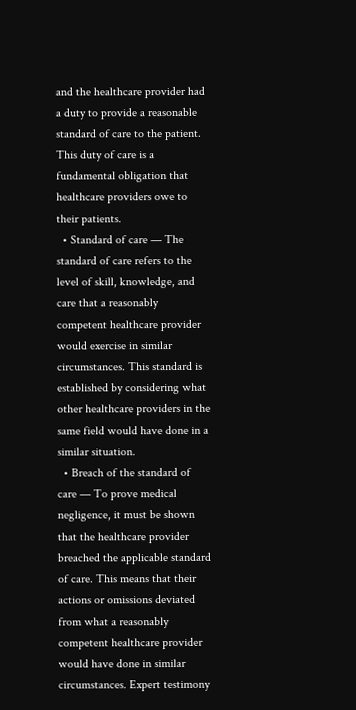and the healthcare provider had a duty to provide a reasonable standard of care to the patient. This duty of care is a fundamental obligation that healthcare providers owe to their patients.
  • Standard of care — The standard of care refers to the level of skill, knowledge, and care that a reasonably competent healthcare provider would exercise in similar circumstances. This standard is established by considering what other healthcare providers in the same field would have done in a similar situation.
  • Breach of the standard of care — To prove medical negligence, it must be shown that the healthcare provider breached the applicable standard of care. This means that their actions or omissions deviated from what a reasonably competent healthcare provider would have done in similar circumstances. Expert testimony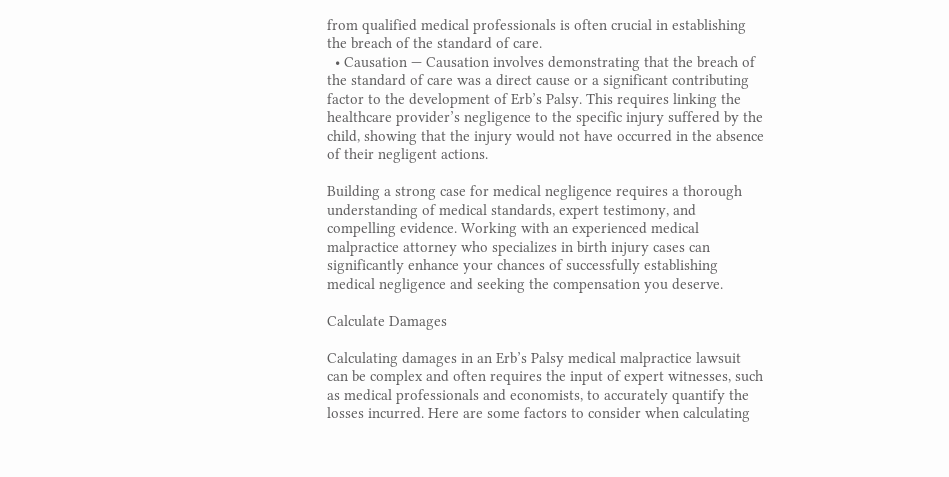from qualified medical professionals is often crucial in establishing the breach of the standard of care.
  • Causation — Causation involves demonstrating that the breach of the standard of care was a direct cause or a significant contributing factor to the development of Erb’s Palsy. This requires linking the healthcare provider’s negligence to the specific injury suffered by the child, showing that the injury would not have occurred in the absence of their negligent actions.

Building a strong case for medical negligence requires a thorough understanding of medical standards, expert testimony, and compelling evidence. Working with an experienced medical malpractice attorney who specializes in birth injury cases can significantly enhance your chances of successfully establishing medical negligence and seeking the compensation you deserve.

Calculate Damages

Calculating damages in an Erb’s Palsy medical malpractice lawsuit can be complex and often requires the input of expert witnesses, such as medical professionals and economists, to accurately quantify the losses incurred. Here are some factors to consider when calculating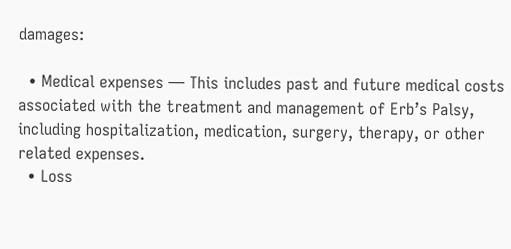damages:

  • Medical expenses — This includes past and future medical costs associated with the treatment and management of Erb’s Palsy, including hospitalization, medication, surgery, therapy, or other related expenses.
  • Loss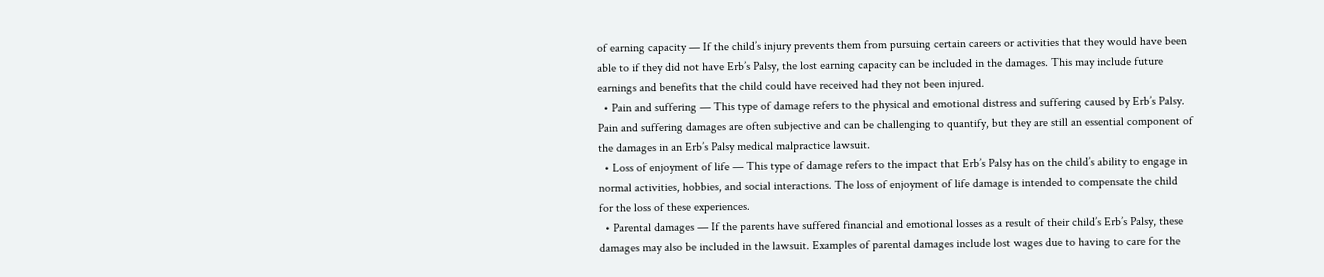of earning capacity — If the child’s injury prevents them from pursuing certain careers or activities that they would have been able to if they did not have Erb’s Palsy, the lost earning capacity can be included in the damages. This may include future earnings and benefits that the child could have received had they not been injured.
  • Pain and suffering — This type of damage refers to the physical and emotional distress and suffering caused by Erb’s Palsy. Pain and suffering damages are often subjective and can be challenging to quantify, but they are still an essential component of the damages in an Erb’s Palsy medical malpractice lawsuit.
  • Loss of enjoyment of life — This type of damage refers to the impact that Erb’s Palsy has on the child’s ability to engage in normal activities, hobbies, and social interactions. The loss of enjoyment of life damage is intended to compensate the child for the loss of these experiences.
  • Parental damages — If the parents have suffered financial and emotional losses as a result of their child’s Erb’s Palsy, these damages may also be included in the lawsuit. Examples of parental damages include lost wages due to having to care for the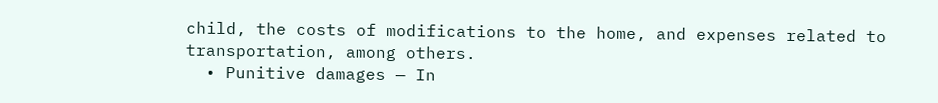child, the costs of modifications to the home, and expenses related to transportation, among others.
  • Punitive damages — In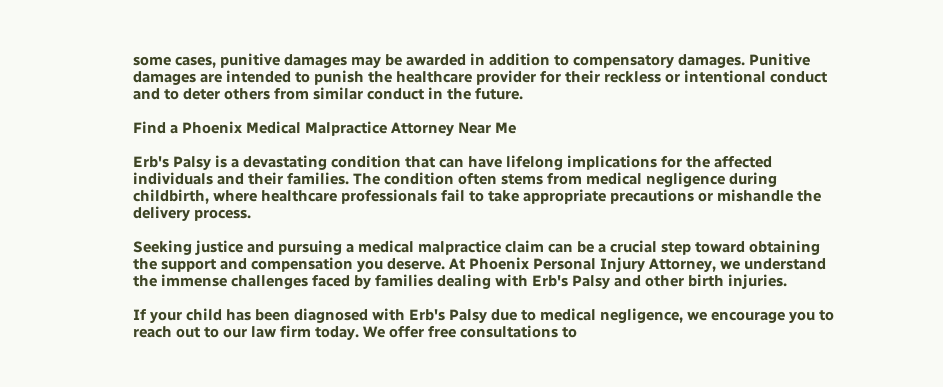some cases, punitive damages may be awarded in addition to compensatory damages. Punitive damages are intended to punish the healthcare provider for their reckless or intentional conduct and to deter others from similar conduct in the future.

Find a Phoenix Medical Malpractice Attorney Near Me

Erb's Palsy is a devastating condition that can have lifelong implications for the affected individuals and their families. The condition often stems from medical negligence during childbirth, where healthcare professionals fail to take appropriate precautions or mishandle the delivery process.

Seeking justice and pursuing a medical malpractice claim can be a crucial step toward obtaining the support and compensation you deserve. At Phoenix Personal Injury Attorney, we understand the immense challenges faced by families dealing with Erb's Palsy and other birth injuries.

If your child has been diagnosed with Erb's Palsy due to medical negligence, we encourage you to reach out to our law firm today. We offer free consultations to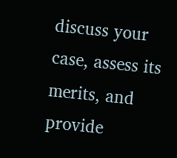discuss your case, assess its merits, and provide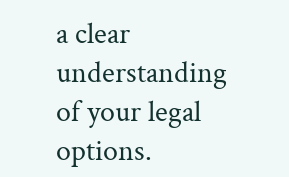a clear understanding of your legal options.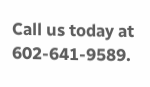Call us today at 602-641-9589.